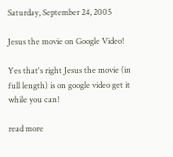Saturday, September 24, 2005

Jesus the movie on Google Video!

Yes that's right Jesus the movie (in full length) is on google video get it while you can!

read more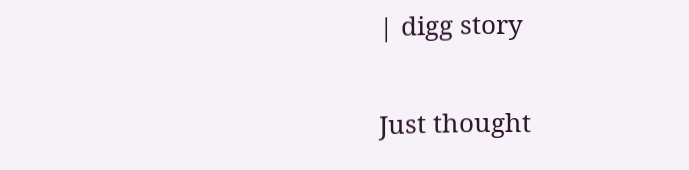| digg story

Just thought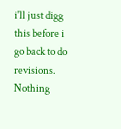i'll just digg this before i go back to do revisions. Nothing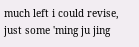much left i could revise, just some 'ming ju jing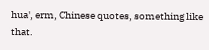hua', erm, Chinese quotes, something like that.